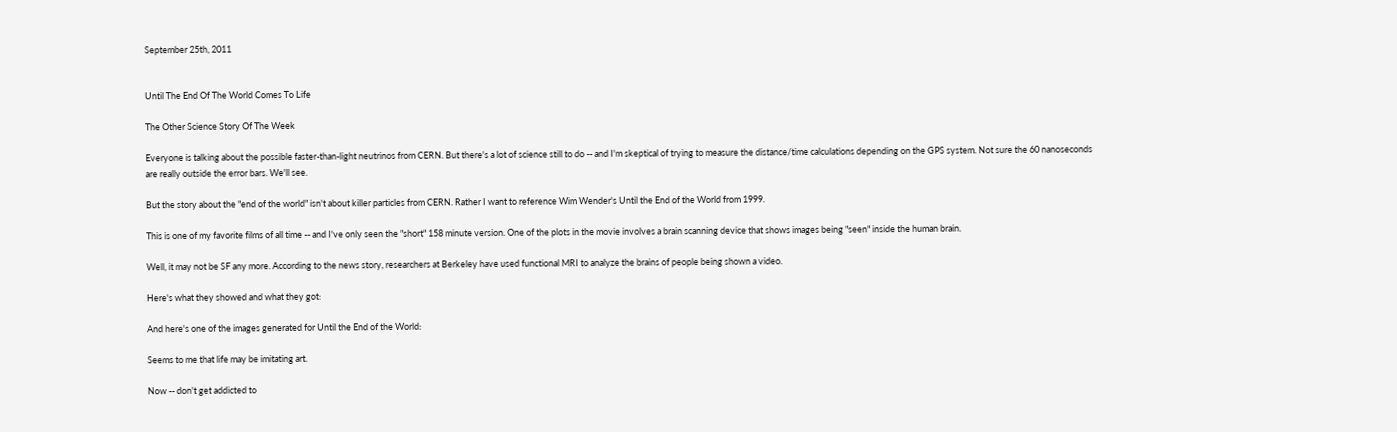September 25th, 2011


Until The End Of The World Comes To Life

The Other Science Story Of The Week

Everyone is talking about the possible faster-than-light neutrinos from CERN. But there's a lot of science still to do -- and I'm skeptical of trying to measure the distance/time calculations depending on the GPS system. Not sure the 60 nanoseconds are really outside the error bars. We'll see.

But the story about the "end of the world" isn't about killer particles from CERN. Rather I want to reference Wim Wender's Until the End of the World from 1999.

This is one of my favorite films of all time -- and I've only seen the "short" 158 minute version. One of the plots in the movie involves a brain scanning device that shows images being "seen" inside the human brain.

Well, it may not be SF any more. According to the news story, researchers at Berkeley have used functional MRI to analyze the brains of people being shown a video.

Here's what they showed and what they got:

And here's one of the images generated for Until the End of the World:

Seems to me that life may be imitating art.

Now -- don't get addicted to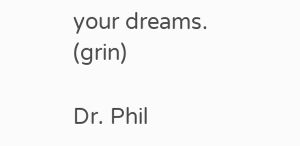your dreams. (grin)

Dr. Phil